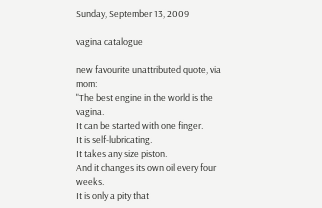Sunday, September 13, 2009

vagina catalogue

new favourite unattributed quote, via mom:
"The best engine in the world is the vagina.
It can be started with one finger.
It is self-lubricating.
It takes any size piston.
And it changes its own oil every four weeks.
It is only a pity that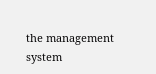the management system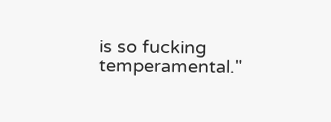is so fucking temperamental."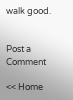walk good.


Post a Comment

<< Home